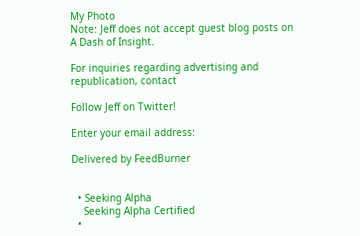My Photo
Note: Jeff does not accept guest blog posts on A Dash of Insight.

For inquiries regarding advertising and republication, contact

Follow Jeff on Twitter!

Enter your email address:

Delivered by FeedBurner


  • Seeking Alpha
    Seeking Alpha Certified
  •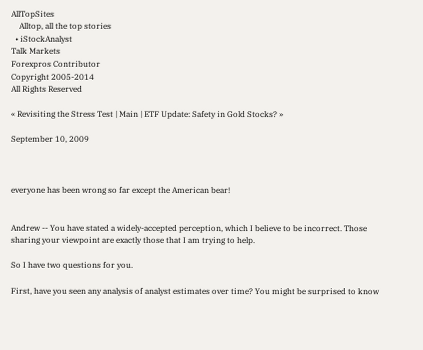AllTopSites
    Alltop, all the top stories
  • iStockAnalyst
Talk Markets
Forexpros Contributor
Copyright 2005-2014
All Rights Reserved

« Revisiting the Stress Test | Main | ETF Update: Safety in Gold Stocks? »

September 10, 2009



everyone has been wrong so far except the American bear!


Andrew -- You have stated a widely-accepted perception, which I believe to be incorrect. Those sharing your viewpoint are exactly those that I am trying to help.

So I have two questions for you.

First, have you seen any analysis of analyst estimates over time? You might be surprised to know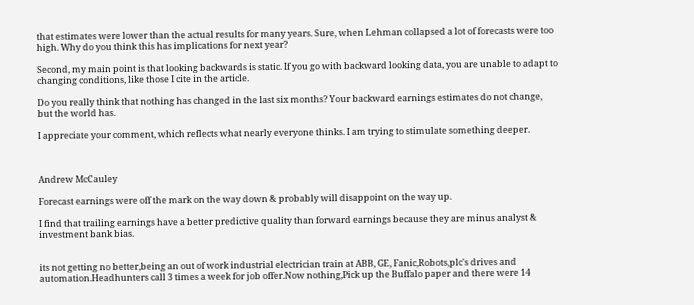that estimates were lower than the actual results for many years. Sure, when Lehman collapsed a lot of forecasts were too high. Why do you think this has implications for next year?

Second, my main point is that looking backwards is static. If you go with backward looking data, you are unable to adapt to changing conditions, like those I cite in the article.

Do you really think that nothing has changed in the last six months? Your backward earnings estimates do not change, but the world has.

I appreciate your comment, which reflects what nearly everyone thinks. I am trying to stimulate something deeper.



Andrew McCauley

Forecast earnings were off the mark on the way down & probably will disappoint on the way up.

I find that trailing earnings have a better predictive quality than forward earnings because they are minus analyst & investment bank bias.


its not getting no better,being an out of work industrial electrician train at ABB, GE, Fanic,Robots,plc's drives and automation.Headhunters call 3 times a week for job offer.Now nothing,Pick up the Buffalo paper and there were 14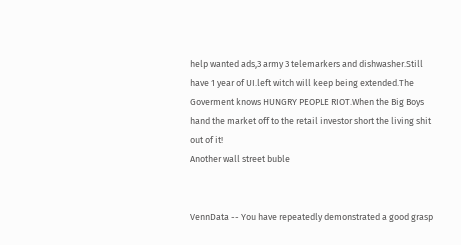help wanted ads,3 army 3 telemarkers and dishwasher.Still have 1 year of UI.left witch will keep being extended.The Goverment knows HUNGRY PEOPLE RIOT.When the Big Boys hand the market off to the retail investor short the living shit out of it!
Another wall street buble


VennData -- You have repeatedly demonstrated a good grasp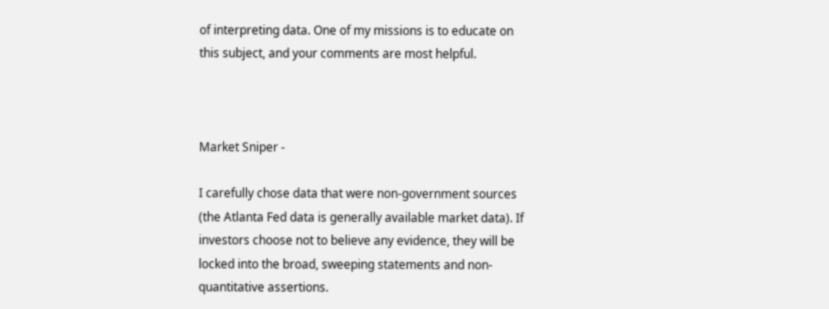of interpreting data. One of my missions is to educate on this subject, and your comments are most helpful.



Market Sniper -

I carefully chose data that were non-government sources (the Atlanta Fed data is generally available market data). If investors choose not to believe any evidence, they will be locked into the broad, sweeping statements and non-quantitative assertions.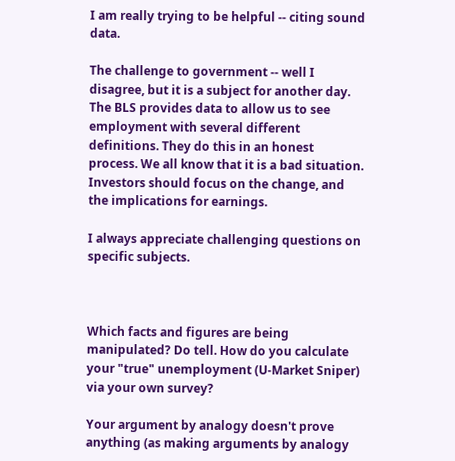I am really trying to be helpful -- citing sound data.

The challenge to government -- well I disagree, but it is a subject for another day. The BLS provides data to allow us to see employment with several different definitions. They do this in an honest process. We all know that it is a bad situation. Investors should focus on the change, and the implications for earnings.

I always appreciate challenging questions on specific subjects.



Which facts and figures are being manipulated? Do tell. How do you calculate your "true" unemployment (U-Market Sniper) via your own survey?

Your argument by analogy doesn't prove anything (as making arguments by analogy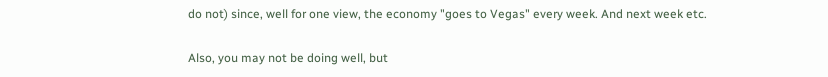do not) since, well for one view, the economy "goes to Vegas" every week. And next week etc.

Also, you may not be doing well, but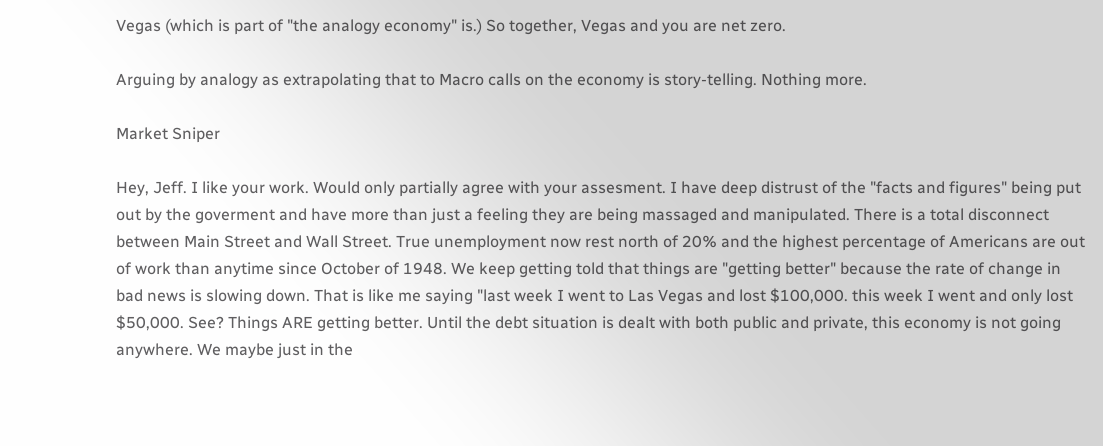Vegas (which is part of "the analogy economy" is.) So together, Vegas and you are net zero.

Arguing by analogy as extrapolating that to Macro calls on the economy is story-telling. Nothing more.

Market Sniper

Hey, Jeff. I like your work. Would only partially agree with your assesment. I have deep distrust of the "facts and figures" being put out by the goverment and have more than just a feeling they are being massaged and manipulated. There is a total disconnect between Main Street and Wall Street. True unemployment now rest north of 20% and the highest percentage of Americans are out of work than anytime since October of 1948. We keep getting told that things are "getting better" because the rate of change in bad news is slowing down. That is like me saying "last week I went to Las Vegas and lost $100,000. this week I went and only lost $50,000. See? Things ARE getting better. Until the debt situation is dealt with both public and private, this economy is not going anywhere. We maybe just in the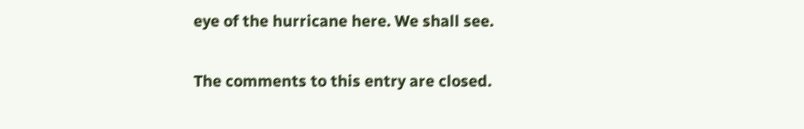eye of the hurricane here. We shall see.

The comments to this entry are closed.